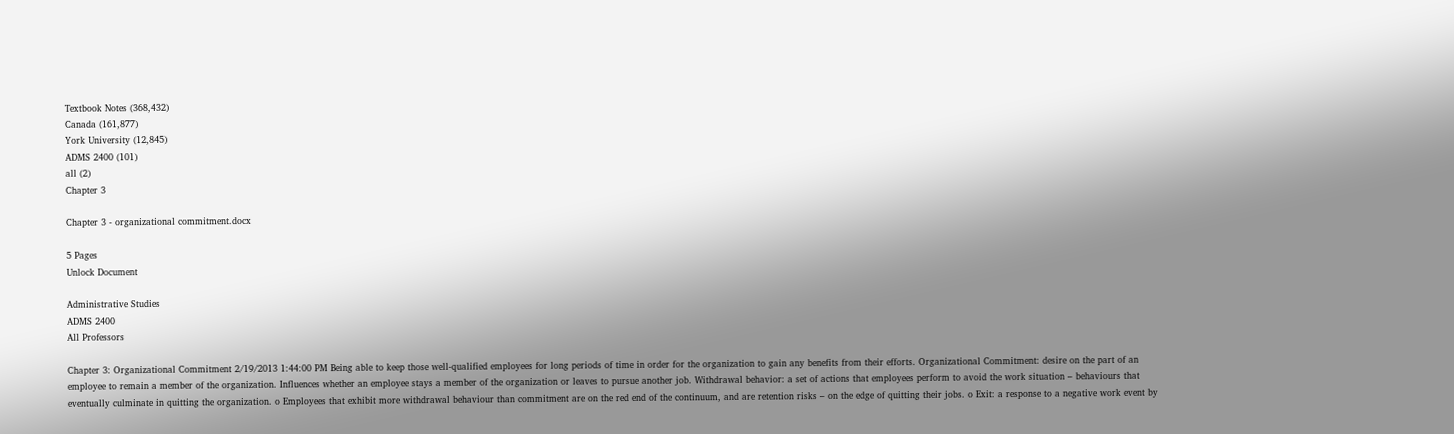Textbook Notes (368,432)
Canada (161,877)
York University (12,845)
ADMS 2400 (101)
all (2)
Chapter 3

Chapter 3 - organizational commitment.docx

5 Pages
Unlock Document

Administrative Studies
ADMS 2400
All Professors

Chapter 3: Organizational Commitment 2/19/2013 1:44:00 PM Being able to keep those well-qualified employees for long periods of time in order for the organization to gain any benefits from their efforts. Organizational Commitment: desire on the part of an employee to remain a member of the organization. Influences whether an employee stays a member of the organization or leaves to pursue another job. Withdrawal behavior: a set of actions that employees perform to avoid the work situation – behaviours that eventually culminate in quitting the organization. o Employees that exhibit more withdrawal behaviour than commitment are on the red end of the continuum, and are retention risks – on the edge of quitting their jobs. o Exit: a response to a negative work event by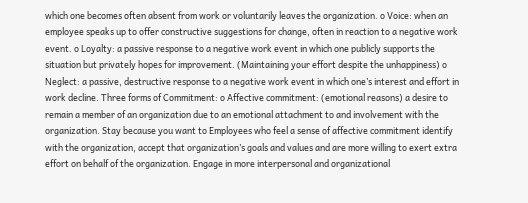which one becomes often absent from work or voluntarily leaves the organization. o Voice: when an employee speaks up to offer constructive suggestions for change, often in reaction to a negative work event. o Loyalty: a passive response to a negative work event in which one publicly supports the situation but privately hopes for improvement. (Maintaining your effort despite the unhappiness) o Neglect: a passive, destructive response to a negative work event in which one’s interest and effort in work decline. Three forms of Commitment: o Affective commitment: (emotional reasons) a desire to remain a member of an organization due to an emotional attachment to and involvement with the organization. Stay because you want to Employees who feel a sense of affective commitment identify with the organization, accept that organization’s goals and values and are more willing to exert extra effort on behalf of the organization. Engage in more interpersonal and organizational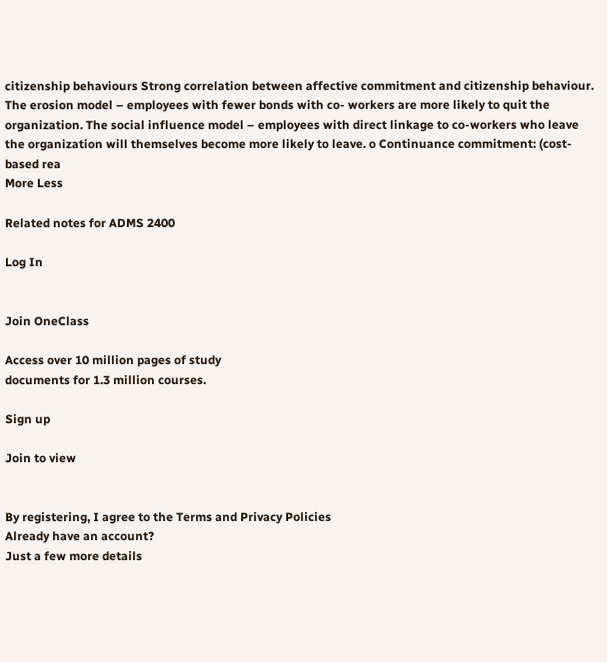citizenship behaviours Strong correlation between affective commitment and citizenship behaviour. The erosion model – employees with fewer bonds with co- workers are more likely to quit the organization. The social influence model – employees with direct linkage to co-workers who leave the organization will themselves become more likely to leave. o Continuance commitment: (cost-based rea
More Less

Related notes for ADMS 2400

Log In


Join OneClass

Access over 10 million pages of study
documents for 1.3 million courses.

Sign up

Join to view


By registering, I agree to the Terms and Privacy Policies
Already have an account?
Just a few more details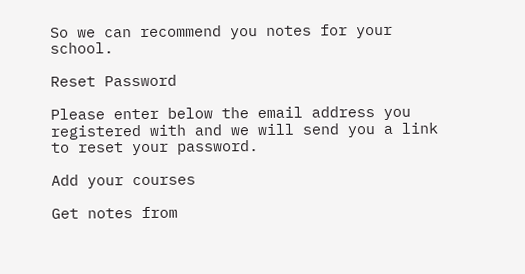So we can recommend you notes for your school.

Reset Password

Please enter below the email address you registered with and we will send you a link to reset your password.

Add your courses

Get notes from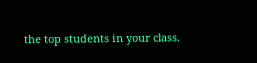the top students in your class.